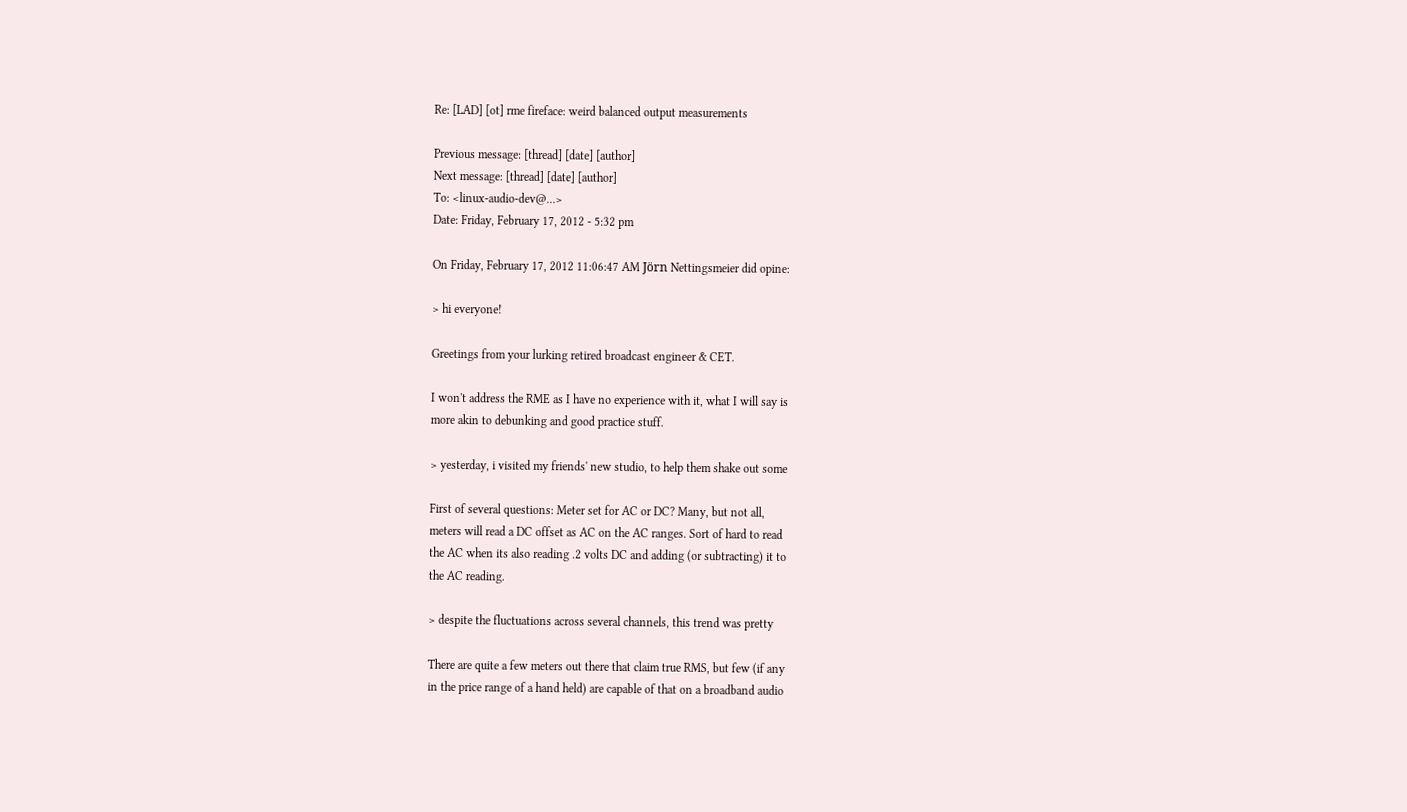Re: [LAD] [ot] rme fireface: weird balanced output measurements

Previous message: [thread] [date] [author]
Next message: [thread] [date] [author]
To: <linux-audio-dev@...>
Date: Friday, February 17, 2012 - 5:32 pm

On Friday, February 17, 2012 11:06:47 AM Jörn Nettingsmeier did opine:

> hi everyone!

Greetings from your lurking retired broadcast engineer & CET.

I won't address the RME as I have no experience with it, what I will say is
more akin to debunking and good practice stuff.

> yesterday, i visited my friends' new studio, to help them shake out some

First of several questions: Meter set for AC or DC? Many, but not all,
meters will read a DC offset as AC on the AC ranges. Sort of hard to read
the AC when its also reading .2 volts DC and adding (or subtracting) it to
the AC reading.

> despite the fluctuations across several channels, this trend was pretty

There are quite a few meters out there that claim true RMS, but few (if any
in the price range of a hand held) are capable of that on a broadband audio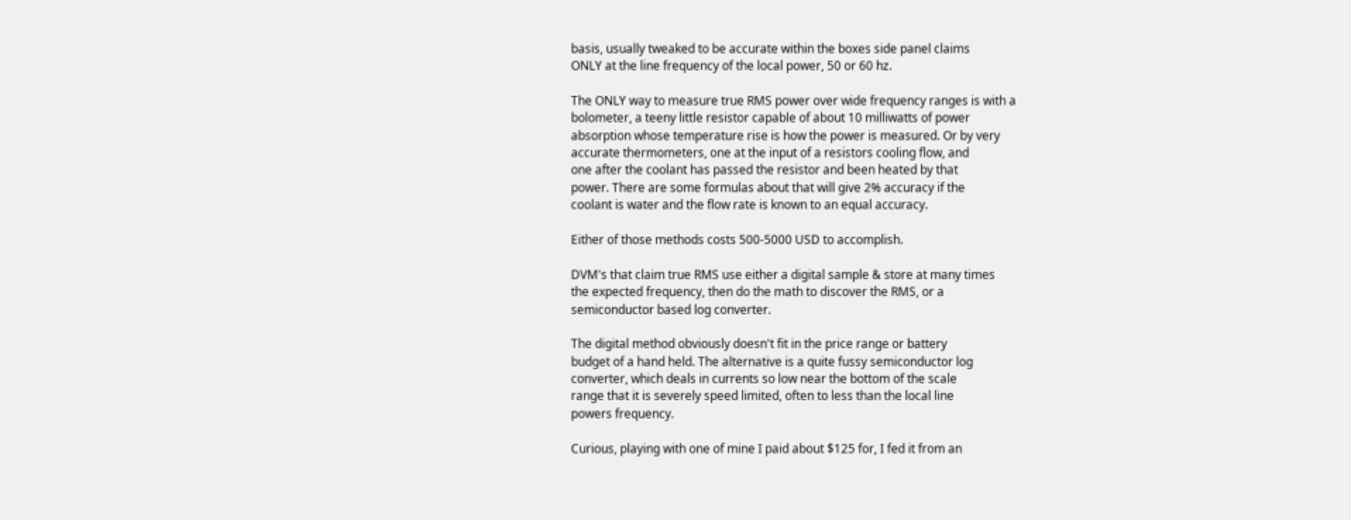basis, usually tweaked to be accurate within the boxes side panel claims
ONLY at the line frequency of the local power, 50 or 60 hz.

The ONLY way to measure true RMS power over wide frequency ranges is with a
bolometer, a teeny little resistor capable of about 10 milliwatts of power
absorption whose temperature rise is how the power is measured. Or by very
accurate thermometers, one at the input of a resistors cooling flow, and
one after the coolant has passed the resistor and been heated by that
power. There are some formulas about that will give 2% accuracy if the
coolant is water and the flow rate is known to an equal accuracy.

Either of those methods costs 500-5000 USD to accomplish.

DVM's that claim true RMS use either a digital sample & store at many times
the expected frequency, then do the math to discover the RMS, or a
semiconductor based log converter.

The digital method obviously doesn't fit in the price range or battery
budget of a hand held. The alternative is a quite fussy semiconductor log
converter, which deals in currents so low near the bottom of the scale
range that it is severely speed limited, often to less than the local line
powers frequency.

Curious, playing with one of mine I paid about $125 for, I fed it from an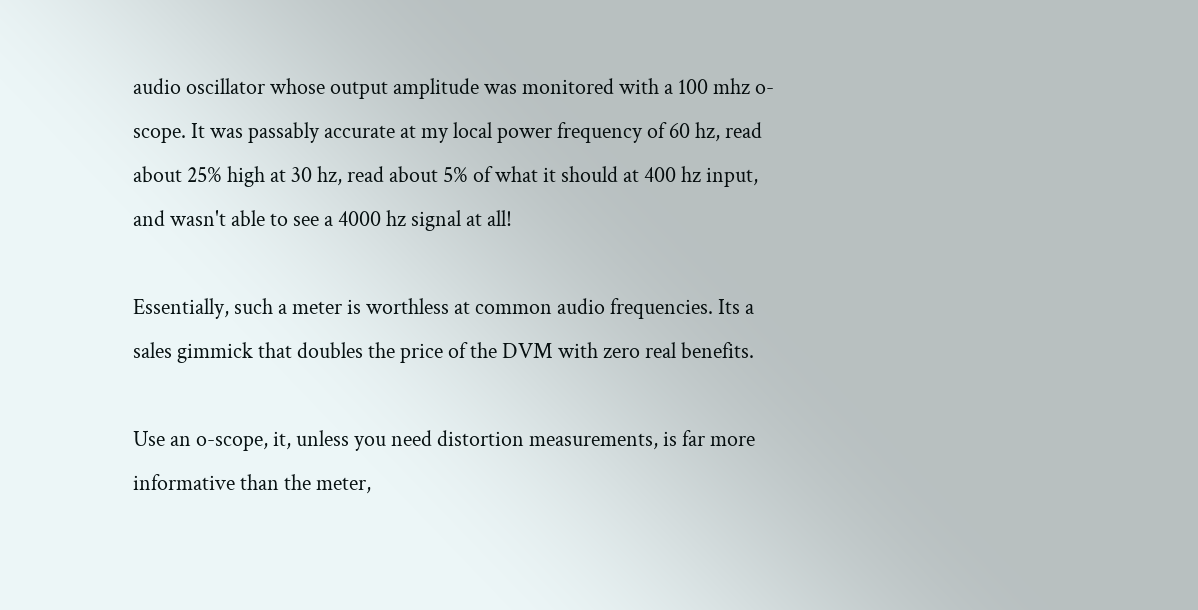audio oscillator whose output amplitude was monitored with a 100 mhz o-
scope. It was passably accurate at my local power frequency of 60 hz, read
about 25% high at 30 hz, read about 5% of what it should at 400 hz input,
and wasn't able to see a 4000 hz signal at all!

Essentially, such a meter is worthless at common audio frequencies. Its a
sales gimmick that doubles the price of the DVM with zero real benefits.

Use an o-scope, it, unless you need distortion measurements, is far more
informative than the meter,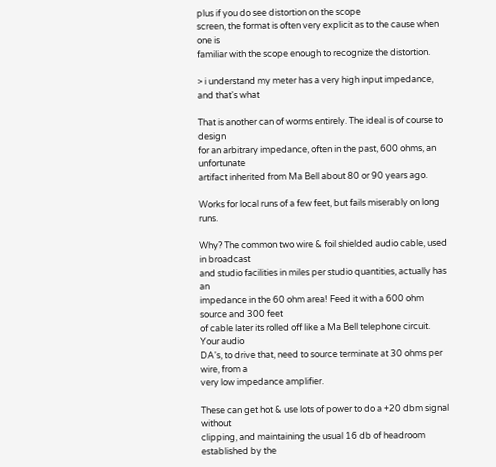plus if you do see distortion on the scope
screen, the format is often very explicit as to the cause when one is
familiar with the scope enough to recognize the distortion.

> i understand my meter has a very high input impedance, and that's what

That is another can of worms entirely. The ideal is of course to design
for an arbitrary impedance, often in the past, 600 ohms, an unfortunate
artifact inherited from Ma Bell about 80 or 90 years ago.

Works for local runs of a few feet, but fails miserably on long runs.

Why? The common two wire & foil shielded audio cable, used in broadcast
and studio facilities in miles per studio quantities, actually has an
impedance in the 60 ohm area! Feed it with a 600 ohm source and 300 feet
of cable later its rolled off like a Ma Bell telephone circuit. Your audio
DA's, to drive that, need to source terminate at 30 ohms per wire, from a
very low impedance amplifier.

These can get hot & use lots of power to do a +20 dbm signal without
clipping, and maintaining the usual 16 db of headroom established by the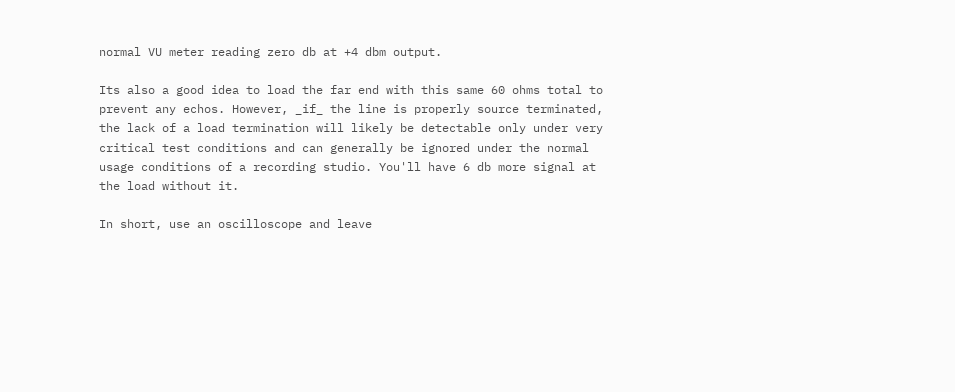normal VU meter reading zero db at +4 dbm output.

Its also a good idea to load the far end with this same 60 ohms total to
prevent any echos. However, _if_ the line is properly source terminated,
the lack of a load termination will likely be detectable only under very
critical test conditions and can generally be ignored under the normal
usage conditions of a recording studio. You'll have 6 db more signal at
the load without it.

In short, use an oscilloscope and leave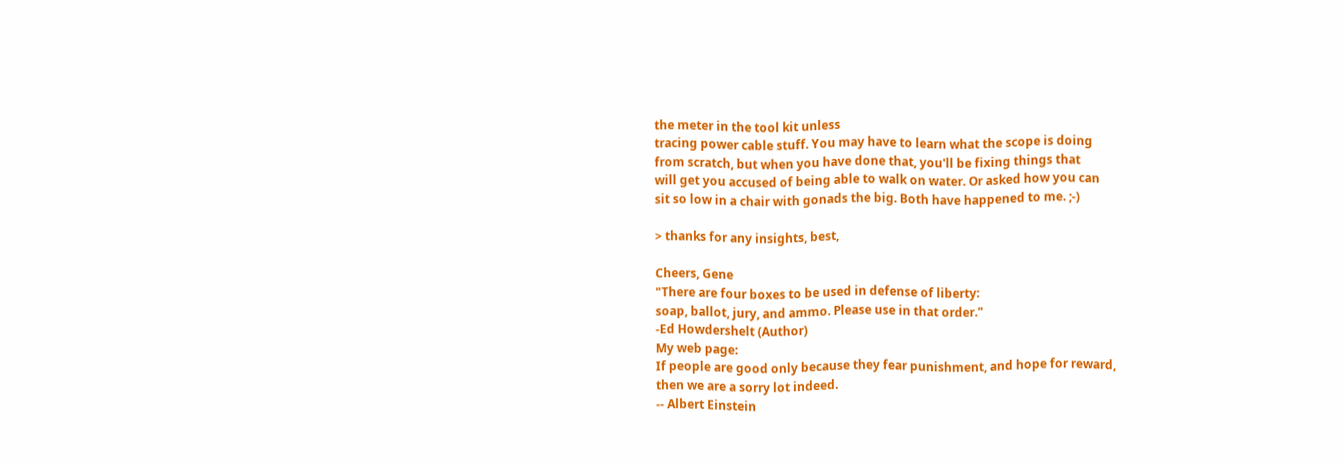the meter in the tool kit unless
tracing power cable stuff. You may have to learn what the scope is doing
from scratch, but when you have done that, you'll be fixing things that
will get you accused of being able to walk on water. Or asked how you can
sit so low in a chair with gonads the big. Both have happened to me. ;-)

> thanks for any insights, best,

Cheers, Gene
"There are four boxes to be used in defense of liberty:
soap, ballot, jury, and ammo. Please use in that order."
-Ed Howdershelt (Author)
My web page:
If people are good only because they fear punishment, and hope for reward,
then we are a sorry lot indeed.
-- Albert Einstein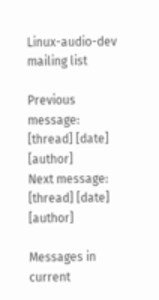Linux-audio-dev mailing list

Previous message: [thread] [date] [author]
Next message: [thread] [date] [author]

Messages in current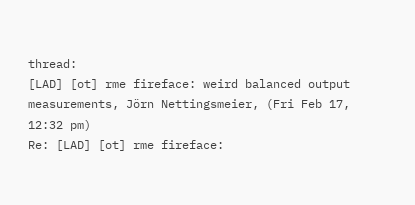thread:
[LAD] [ot] rme fireface: weird balanced output measurements, Jörn Nettingsmeier, (Fri Feb 17, 12:32 pm)
Re: [LAD] [ot] rme fireface: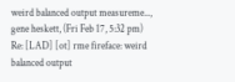weird balanced output measureme..., gene heskett, (Fri Feb 17, 5:32 pm)
Re: [LAD] [ot] rme fireface: weird balanced output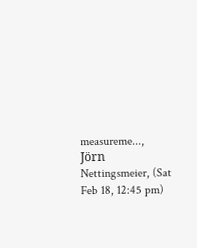measureme..., Jörn Nettingsmeier, (Sat Feb 18, 12:45 pm)